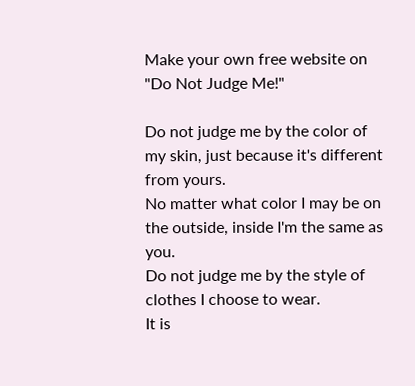Make your own free website on
"Do Not Judge Me!"

Do not judge me by the color of my skin, just because it's different from yours.
No matter what color I may be on the outside, inside I'm the same as you.
Do not judge me by the style of clothes I choose to wear.
It is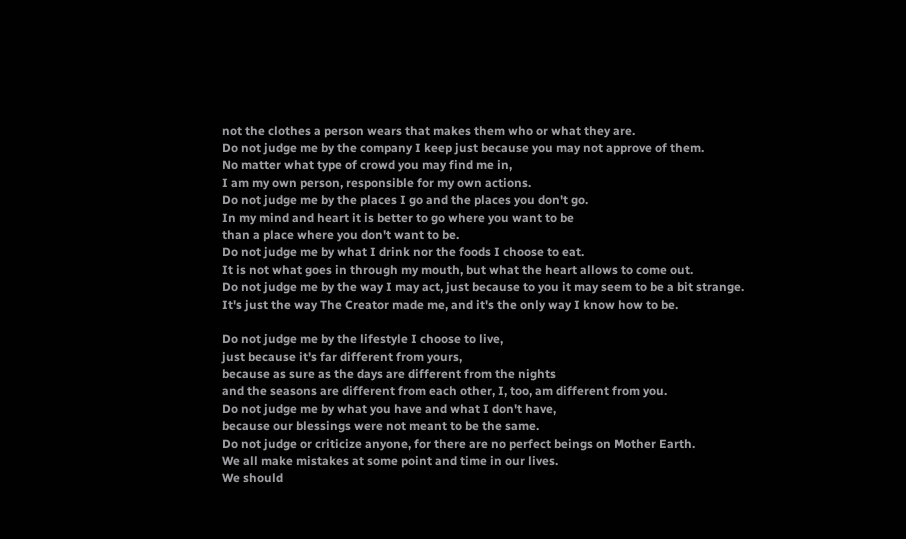not the clothes a person wears that makes them who or what they are.
Do not judge me by the company I keep just because you may not approve of them.
No matter what type of crowd you may find me in,
I am my own person, responsible for my own actions.
Do not judge me by the places I go and the places you don't go.
In my mind and heart it is better to go where you want to be
than a place where you don't want to be.
Do not judge me by what I drink nor the foods I choose to eat.
It is not what goes in through my mouth, but what the heart allows to come out.
Do not judge me by the way I may act, just because to you it may seem to be a bit strange.
It's just the way The Creator made me, and it's the only way I know how to be.

Do not judge me by the lifestyle I choose to live,
just because it's far different from yours,
because as sure as the days are different from the nights
and the seasons are different from each other, I, too, am different from you.
Do not judge me by what you have and what I don't have,
because our blessings were not meant to be the same.
Do not judge or criticize anyone, for there are no perfect beings on Mother Earth.
We all make mistakes at some point and time in our lives.
We should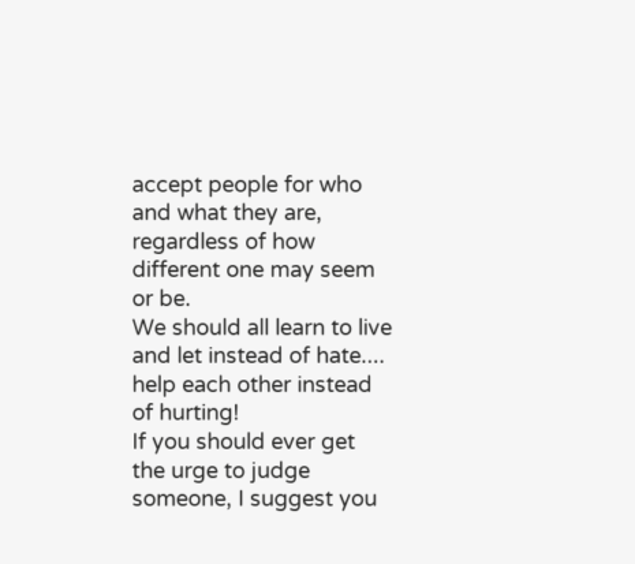accept people for who and what they are,
regardless of how different one may seem or be.
We should all learn to live and let instead of hate....
help each other instead of hurting!
If you should ever get the urge to judge someone, I suggest you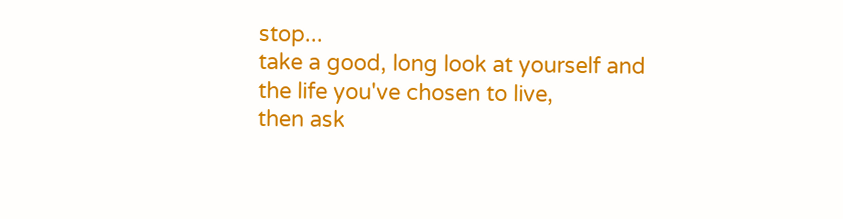stop...
take a good, long look at yourself and the life you've chosen to live,
then ask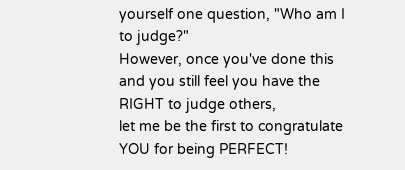yourself one question, "Who am I to judge?"
However, once you've done this and you still feel you have the
RIGHT to judge others,
let me be the first to congratulate YOU for being PERFECT!